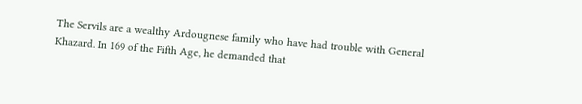The Servils are a wealthy Ardougnese family who have had trouble with General Khazard. In 169 of the Fifth Age, he demanded that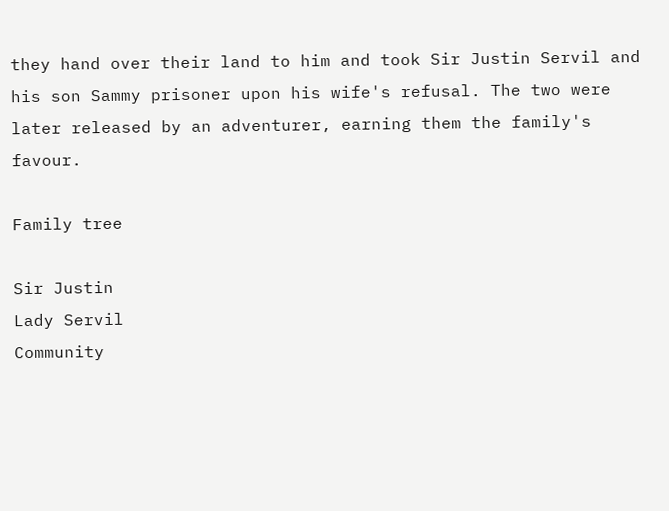they hand over their land to him and took Sir Justin Servil and his son Sammy prisoner upon his wife's refusal. The two were later released by an adventurer, earning them the family's favour.

Family tree

Sir Justin
Lady Servil
Community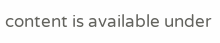content is available under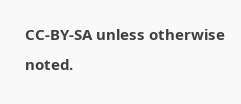CC-BY-SA unless otherwise noted.